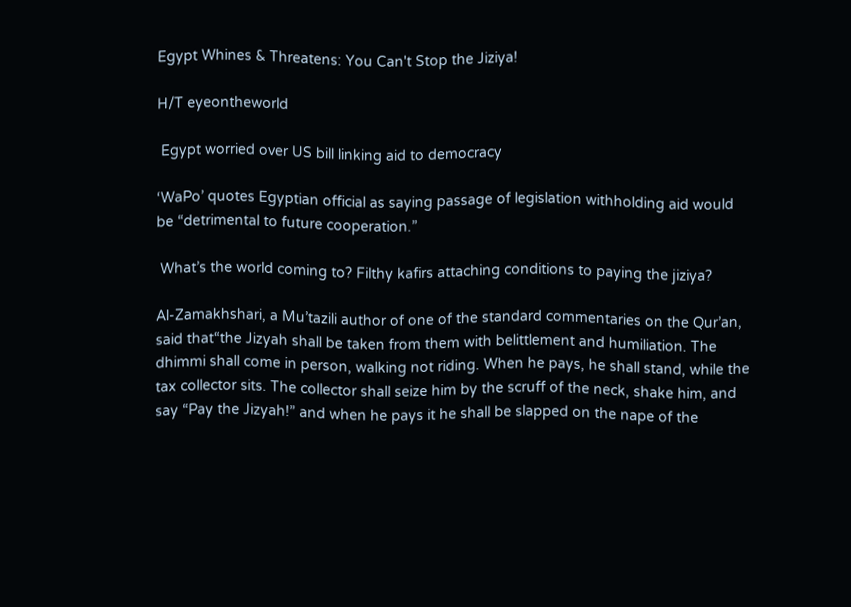Egypt Whines & Threatens: You Can't Stop the Jiziya!

H/T eyeontheworld

 Egypt worried over US bill linking aid to democracy

‘WaPo’ quotes Egyptian official as saying passage of legislation withholding aid would be “detrimental to future cooperation.”

 What’s the world coming to? Filthy kafirs attaching conditions to paying the jiziya?

Al-Zamakhshari, a Mu’tazili author of one of the standard commentaries on the Qur’an, said that“the Jizyah shall be taken from them with belittlement and humiliation. The dhimmi shall come in person, walking not riding. When he pays, he shall stand, while the tax collector sits. The collector shall seize him by the scruff of the neck, shake him, and say “Pay the Jizyah!” and when he pays it he shall be slapped on the nape of the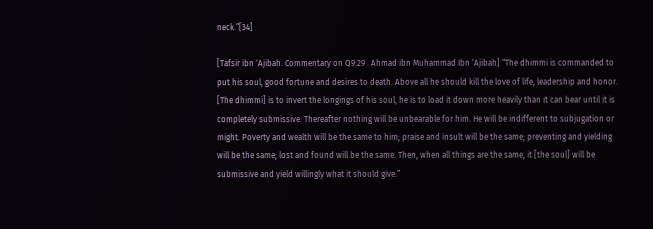neck.”[34]

[Tafsir ibn ‘Ajibah. Commentary on Q9:29 . Ahmad ibn Muhammad Ibn ‘Ajibah] “The dhimmi is commanded to put his soul, good fortune and desires to death. Above all he should kill the love of life, leadership and honor. [The dhimmi] is to invert the longings of his soul, he is to load it down more heavily than it can bear until it is completely submissive. Thereafter nothing will be unbearable for him. He will be indifferent to subjugation or might. Poverty and wealth will be the same to him; praise and insult will be the same; preventing and yielding will be the same; lost and found will be the same. Then, when all things are the same, it [the soul] will be submissive and yield willingly what it should give.”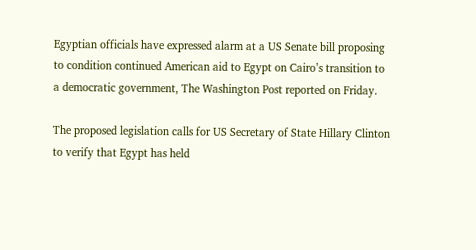Egyptian officials have expressed alarm at a US Senate bill proposing to condition continued American aid to Egypt on Cairo’s transition to a democratic government, The Washington Post reported on Friday.

The proposed legislation calls for US Secretary of State Hillary Clinton to verify that Egypt has held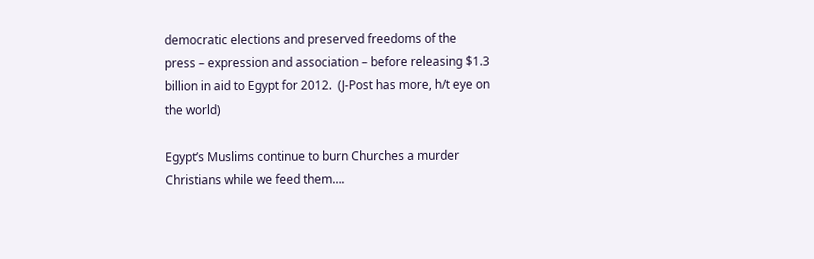democratic elections and preserved freedoms of the press – expression and association – before releasing $1.3 billion in aid to Egypt for 2012.  (J-Post has more, h/t eye on the world)

Egypt’s Muslims continue to burn Churches a murder Christians while we feed them….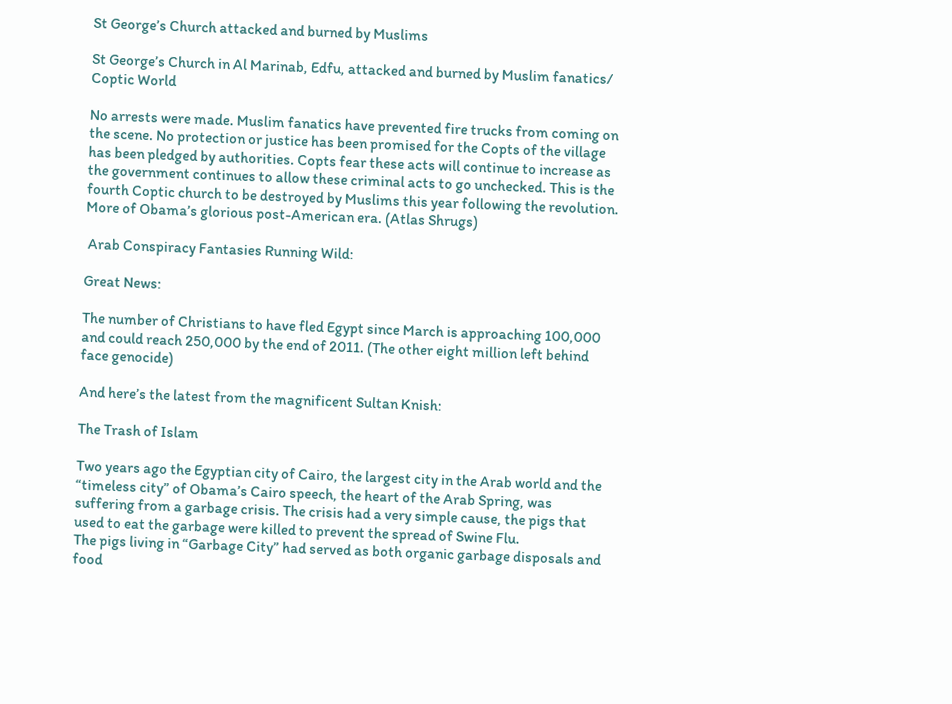St George’s Church attacked and burned by Muslims

St George’s Church in Al Marinab, Edfu, attacked and burned by Muslim fanatics/ Coptic World

No arrests were made. Muslim fanatics have prevented fire trucks from coming on the scene. No protection or justice has been promised for the Copts of the village has been pledged by authorities. Copts fear these acts will continue to increase as the government continues to allow these criminal acts to go unchecked. This is the fourth Coptic church to be destroyed by Muslims this year following the revolution.  More of Obama’s glorious post-American era. (Atlas Shrugs)

 Arab Conspiracy Fantasies Running Wild:

Great News:

The number of Christians to have fled Egypt since March is approaching 100,000 and could reach 250,000 by the end of 2011. (The other eight million left behind face genocide)

And here’s the latest from the magnificent Sultan Knish:

The Trash of Islam

Two years ago the Egyptian city of Cairo, the largest city in the Arab world and the “timeless city” of Obama’s Cairo speech, the heart of the Arab Spring, was suffering from a garbage crisis. The crisis had a very simple cause, the pigs that used to eat the garbage were killed to prevent the spread of Swine Flu.
The pigs living in “Garbage City” had served as both organic garbage disposals and food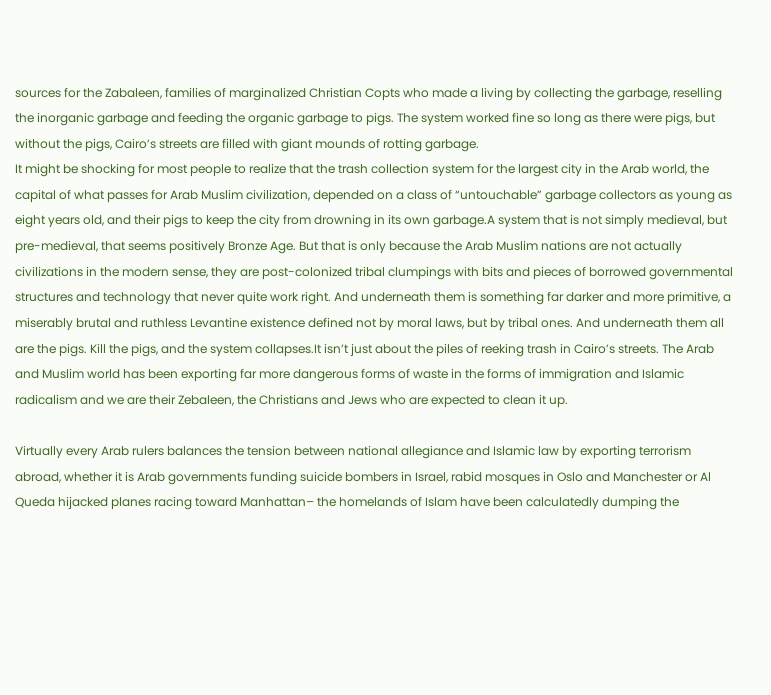sources for the Zabaleen, families of marginalized Christian Copts who made a living by collecting the garbage, reselling the inorganic garbage and feeding the organic garbage to pigs. The system worked fine so long as there were pigs, but without the pigs, Cairo’s streets are filled with giant mounds of rotting garbage.
It might be shocking for most people to realize that the trash collection system for the largest city in the Arab world, the capital of what passes for Arab Muslim civilization, depended on a class of “untouchable” garbage collectors as young as eight years old, and their pigs to keep the city from drowning in its own garbage.A system that is not simply medieval, but pre-medieval, that seems positively Bronze Age. But that is only because the Arab Muslim nations are not actually civilizations in the modern sense, they are post-colonized tribal clumpings with bits and pieces of borrowed governmental structures and technology that never quite work right. And underneath them is something far darker and more primitive, a miserably brutal and ruthless Levantine existence defined not by moral laws, but by tribal ones. And underneath them all are the pigs. Kill the pigs, and the system collapses.It isn’t just about the piles of reeking trash in Cairo’s streets. The Arab and Muslim world has been exporting far more dangerous forms of waste in the forms of immigration and Islamic radicalism and we are their Zebaleen, the Christians and Jews who are expected to clean it up.

Virtually every Arab rulers balances the tension between national allegiance and Islamic law by exporting terrorism abroad, whether it is Arab governments funding suicide bombers in Israel, rabid mosques in Oslo and Manchester or Al Queda hijacked planes racing toward Manhattan– the homelands of Islam have been calculatedly dumping the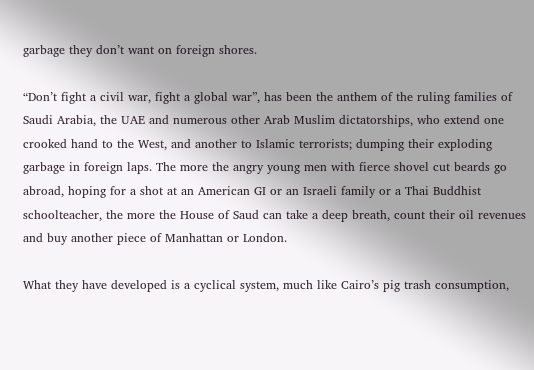garbage they don’t want on foreign shores.

“Don’t fight a civil war, fight a global war”, has been the anthem of the ruling families of Saudi Arabia, the UAE and numerous other Arab Muslim dictatorships, who extend one crooked hand to the West, and another to Islamic terrorists; dumping their exploding garbage in foreign laps. The more the angry young men with fierce shovel cut beards go abroad, hoping for a shot at an American GI or an Israeli family or a Thai Buddhist schoolteacher, the more the House of Saud can take a deep breath, count their oil revenues and buy another piece of Manhattan or London.

What they have developed is a cyclical system, much like Cairo’s pig trash consumption,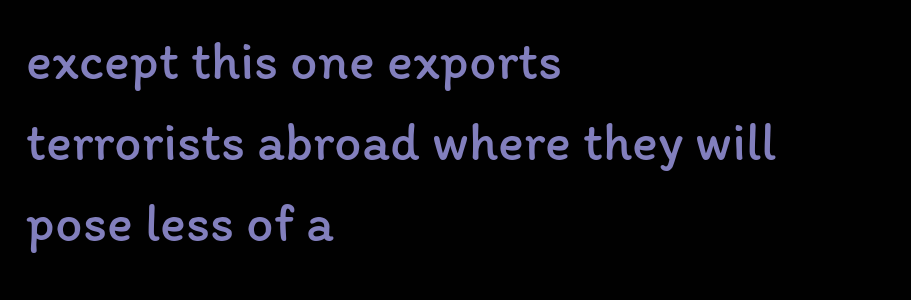except this one exports terrorists abroad where they will pose less of a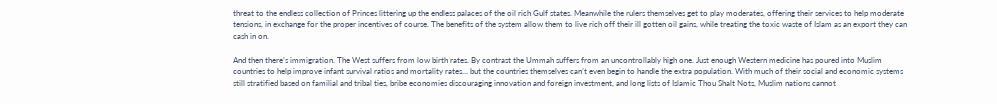threat to the endless collection of Princes littering up the endless palaces of the oil rich Gulf states. Meanwhile the rulers themselves get to play moderates, offering their services to help moderate tensions, in exchange for the proper incentives of course. The benefits of the system allow them to live rich off their ill gotten oil gains, while treating the toxic waste of Islam as an export they can cash in on.

And then there’s immigration. The West suffers from low birth rates. By contrast the Ummah suffers from an uncontrollably high one. Just enough Western medicine has poured into Muslim countries to help improve infant survival ratios and mortality rates… but the countries themselves can’t even begin to handle the extra population. With much of their social and economic systems still stratified based on familial and tribal ties, bribe economies discouraging innovation and foreign investment, and long lists of Islamic Thou Shalt Nots, Muslim nations cannot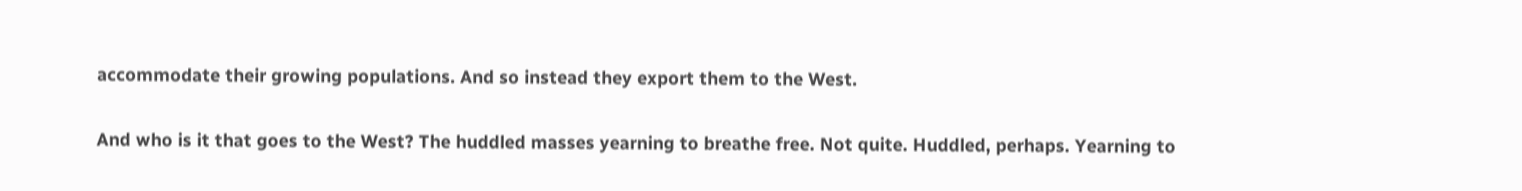accommodate their growing populations. And so instead they export them to the West.

And who is it that goes to the West? The huddled masses yearning to breathe free. Not quite. Huddled, perhaps. Yearning to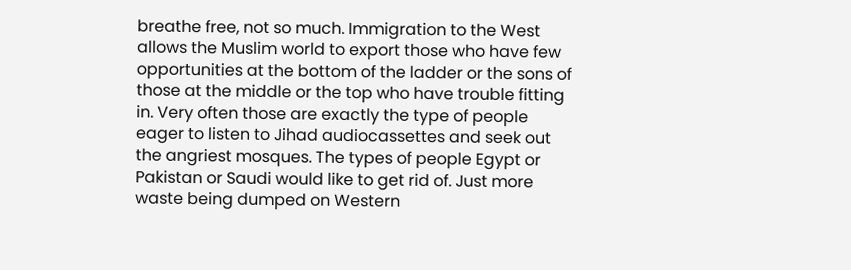breathe free, not so much. Immigration to the West allows the Muslim world to export those who have few opportunities at the bottom of the ladder or the sons of those at the middle or the top who have trouble fitting in. Very often those are exactly the type of people eager to listen to Jihad audiocassettes and seek out the angriest mosques. The types of people Egypt or Pakistan or Saudi would like to get rid of. Just more waste being dumped on Western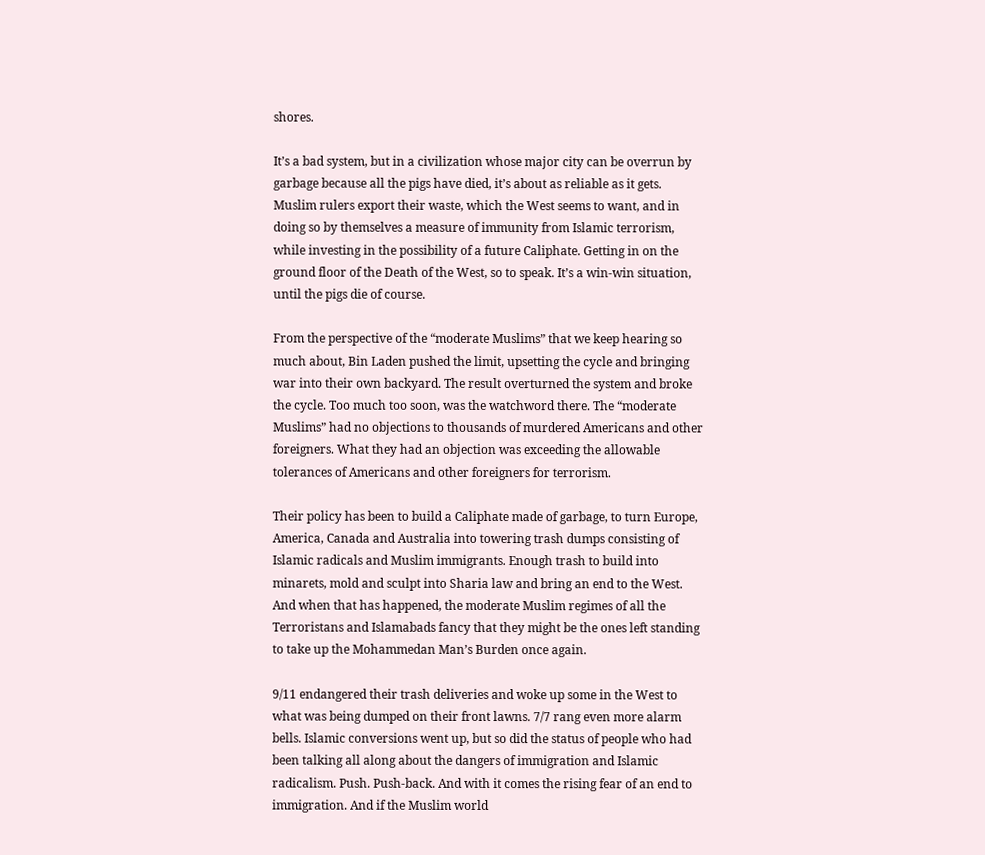shores.

It’s a bad system, but in a civilization whose major city can be overrun by garbage because all the pigs have died, it’s about as reliable as it gets. Muslim rulers export their waste, which the West seems to want, and in doing so by themselves a measure of immunity from Islamic terrorism, while investing in the possibility of a future Caliphate. Getting in on the ground floor of the Death of the West, so to speak. It’s a win-win situation, until the pigs die of course.

From the perspective of the “moderate Muslims” that we keep hearing so much about, Bin Laden pushed the limit, upsetting the cycle and bringing war into their own backyard. The result overturned the system and broke the cycle. Too much too soon, was the watchword there. The “moderate Muslims” had no objections to thousands of murdered Americans and other foreigners. What they had an objection was exceeding the allowable tolerances of Americans and other foreigners for terrorism.

Their policy has been to build a Caliphate made of garbage, to turn Europe, America, Canada and Australia into towering trash dumps consisting of Islamic radicals and Muslim immigrants. Enough trash to build into minarets, mold and sculpt into Sharia law and bring an end to the West. And when that has happened, the moderate Muslim regimes of all the Terroristans and Islamabads fancy that they might be the ones left standing to take up the Mohammedan Man’s Burden once again.

9/11 endangered their trash deliveries and woke up some in the West to what was being dumped on their front lawns. 7/7 rang even more alarm bells. Islamic conversions went up, but so did the status of people who had been talking all along about the dangers of immigration and Islamic radicalism. Push. Push-back. And with it comes the rising fear of an end to immigration. And if the Muslim world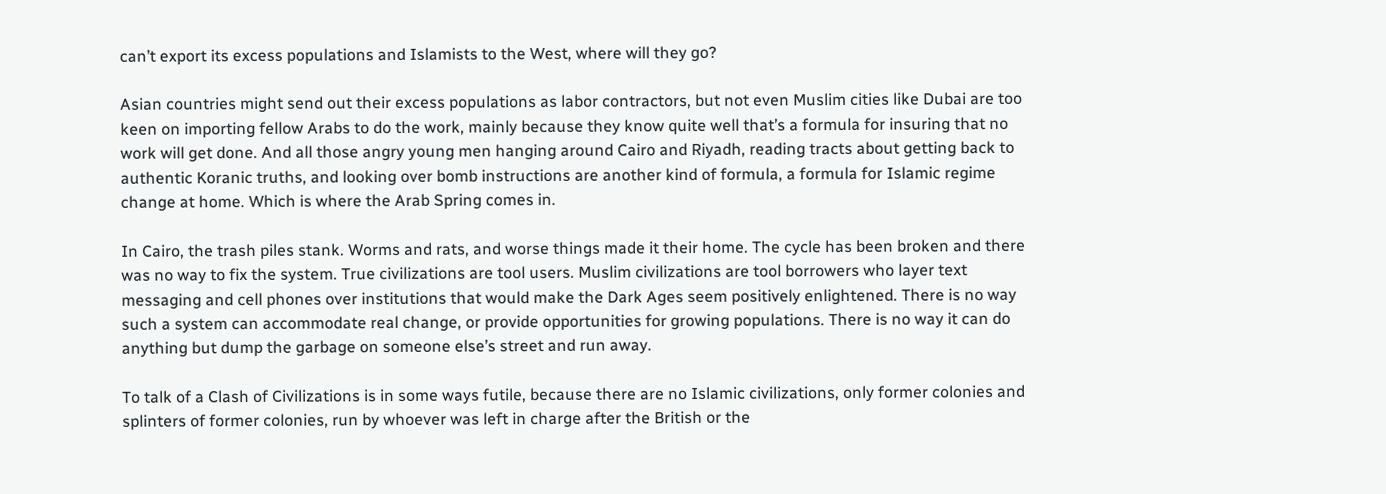can’t export its excess populations and Islamists to the West, where will they go?

Asian countries might send out their excess populations as labor contractors, but not even Muslim cities like Dubai are too keen on importing fellow Arabs to do the work, mainly because they know quite well that’s a formula for insuring that no work will get done. And all those angry young men hanging around Cairo and Riyadh, reading tracts about getting back to authentic Koranic truths, and looking over bomb instructions are another kind of formula, a formula for Islamic regime change at home. Which is where the Arab Spring comes in.

In Cairo, the trash piles stank. Worms and rats, and worse things made it their home. The cycle has been broken and there was no way to fix the system. True civilizations are tool users. Muslim civilizations are tool borrowers who layer text messaging and cell phones over institutions that would make the Dark Ages seem positively enlightened. There is no way such a system can accommodate real change, or provide opportunities for growing populations. There is no way it can do anything but dump the garbage on someone else’s street and run away.

To talk of a Clash of Civilizations is in some ways futile, because there are no Islamic civilizations, only former colonies and splinters of former colonies, run by whoever was left in charge after the British or the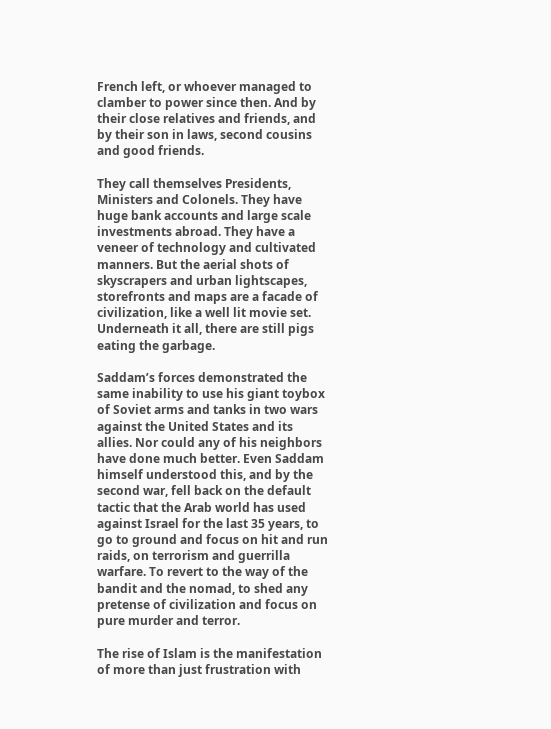French left, or whoever managed to clamber to power since then. And by their close relatives and friends, and by their son in laws, second cousins and good friends.

They call themselves Presidents, Ministers and Colonels. They have huge bank accounts and large scale investments abroad. They have a veneer of technology and cultivated manners. But the aerial shots of skyscrapers and urban lightscapes, storefronts and maps are a facade of civilization, like a well lit movie set. Underneath it all, there are still pigs eating the garbage.

Saddam’s forces demonstrated the same inability to use his giant toybox of Soviet arms and tanks in two wars against the United States and its allies. Nor could any of his neighbors have done much better. Even Saddam himself understood this, and by the second war, fell back on the default tactic that the Arab world has used against Israel for the last 35 years, to go to ground and focus on hit and run raids, on terrorism and guerrilla warfare. To revert to the way of the bandit and the nomad, to shed any pretense of civilization and focus on pure murder and terror.

The rise of Islam is the manifestation of more than just frustration with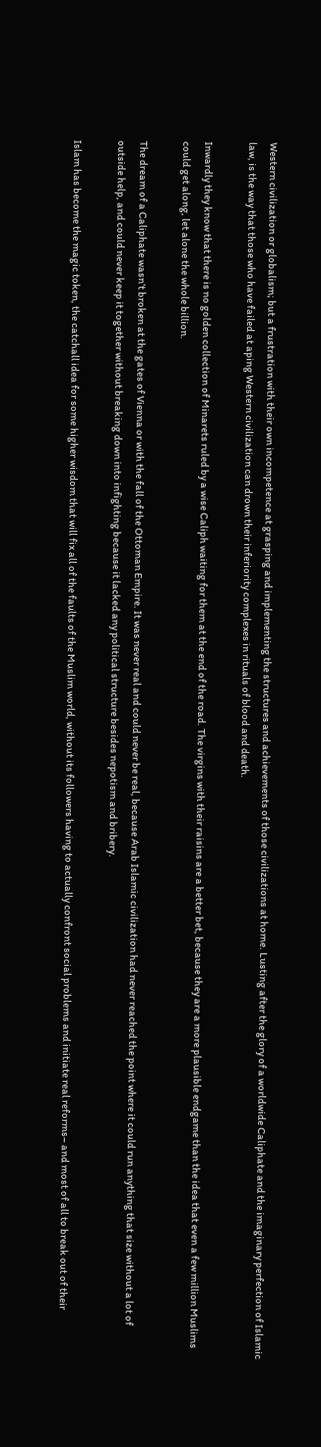Western civilization or globalism; but a frustration with their own incompetence at grasping and implementing the structures and achievements of those civilizations at home. Lusting after the glory of a worldwide Caliphate and the imaginary perfection of Islamic law, is the way that those who have failed at aping Western civilization can drown their inferiority complexes in rituals of blood and death.

Inwardly they know that there is no golden collection of Minarets ruled by a wise Caliph waiting for them at the end of the road. The virgins with their raisins are a better bet, because they are a more plausible endgame than the idea that even a few million Muslims could get along, let alone the whole billion.

The dream of a Caliphate wasn’t broken at the gates of Vienna or with the fall of the Ottoman Empire. It was never real and could never be real, because Arab Islamic civilization had never reached the point where it could run anything that size without a lot of outside help, and could never keep it together without breaking down into infighting because it lacked any political structure besides nepotism and bribery.

Islam has become the magic token, the catchall idea for some higher wisdom that will fix all of the faults of the Muslim world, without its followers having to actually confront social problems and initiate real reforms– and most of all to break out of their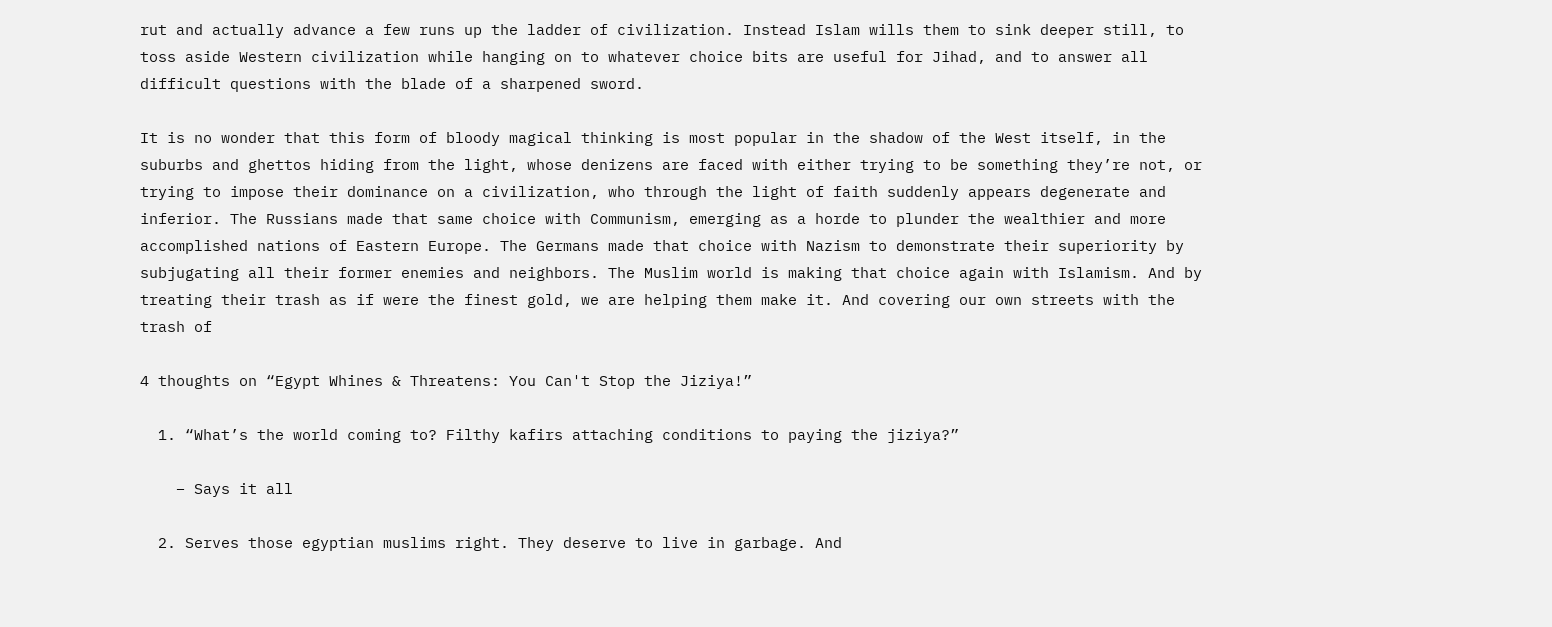rut and actually advance a few runs up the ladder of civilization. Instead Islam wills them to sink deeper still, to toss aside Western civilization while hanging on to whatever choice bits are useful for Jihad, and to answer all difficult questions with the blade of a sharpened sword.

It is no wonder that this form of bloody magical thinking is most popular in the shadow of the West itself, in the suburbs and ghettos hiding from the light, whose denizens are faced with either trying to be something they’re not, or trying to impose their dominance on a civilization, who through the light of faith suddenly appears degenerate and inferior. The Russians made that same choice with Communism, emerging as a horde to plunder the wealthier and more accomplished nations of Eastern Europe. The Germans made that choice with Nazism to demonstrate their superiority by subjugating all their former enemies and neighbors. The Muslim world is making that choice again with Islamism. And by treating their trash as if were the finest gold, we are helping them make it. And covering our own streets with the trash of

4 thoughts on “Egypt Whines & Threatens: You Can't Stop the Jiziya!”

  1. “What’s the world coming to? Filthy kafirs attaching conditions to paying the jiziya?”

    – Says it all

  2. Serves those egyptian muslims right. They deserve to live in garbage. And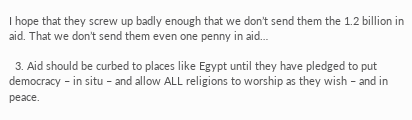I hope that they screw up badly enough that we don’t send them the 1.2 billion in aid. That we don’t send them even one penny in aid…

  3. Aid should be curbed to places like Egypt until they have pledged to put democracy – in situ – and allow ALL religions to worship as they wish – and in peace.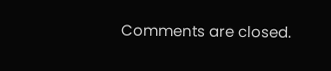Comments are closed.